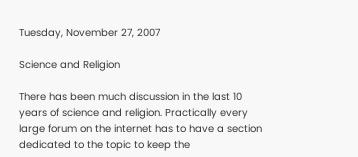Tuesday, November 27, 2007

Science and Religion

There has been much discussion in the last 10 years of science and religion. Practically every large forum on the internet has to have a section dedicated to the topic to keep the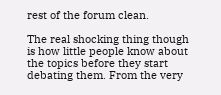rest of the forum clean.

The real shocking thing though is how little people know about the topics before they start debating them. From the very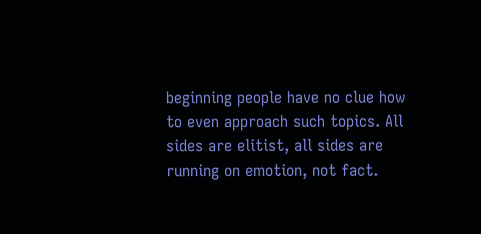beginning people have no clue how to even approach such topics. All sides are elitist, all sides are running on emotion, not fact.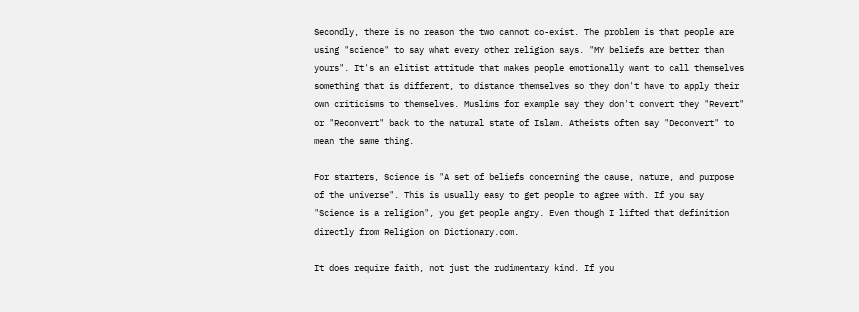Secondly, there is no reason the two cannot co-exist. The problem is that people are using "science" to say what every other religion says. "MY beliefs are better than yours". It's an elitist attitude that makes people emotionally want to call themselves something that is different, to distance themselves so they don't have to apply their own criticisms to themselves. Muslims for example say they don't convert they "Revert" or "Reconvert" back to the natural state of Islam. Atheists often say "Deconvert" to mean the same thing.

For starters, Science is "A set of beliefs concerning the cause, nature, and purpose of the universe". This is usually easy to get people to agree with. If you say "Science is a religion", you get people angry. Even though I lifted that definition directly from Religion on Dictionary.com.

It does require faith, not just the rudimentary kind. If you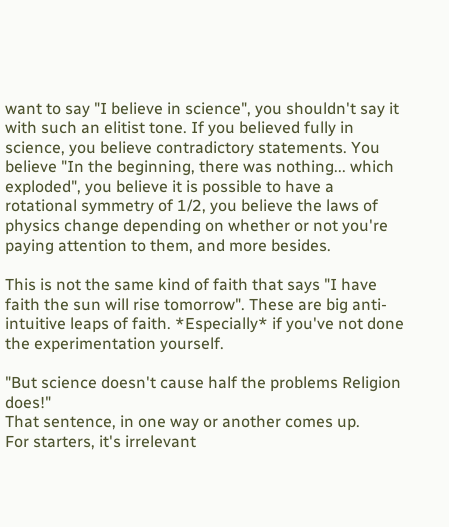want to say "I believe in science", you shouldn't say it with such an elitist tone. If you believed fully in science, you believe contradictory statements. You believe "In the beginning, there was nothing... which exploded", you believe it is possible to have a rotational symmetry of 1/2, you believe the laws of physics change depending on whether or not you're paying attention to them, and more besides.

This is not the same kind of faith that says "I have faith the sun will rise tomorrow". These are big anti-intuitive leaps of faith. *Especially* if you've not done the experimentation yourself.

"But science doesn't cause half the problems Religion does!"
That sentence, in one way or another comes up.
For starters, it's irrelevant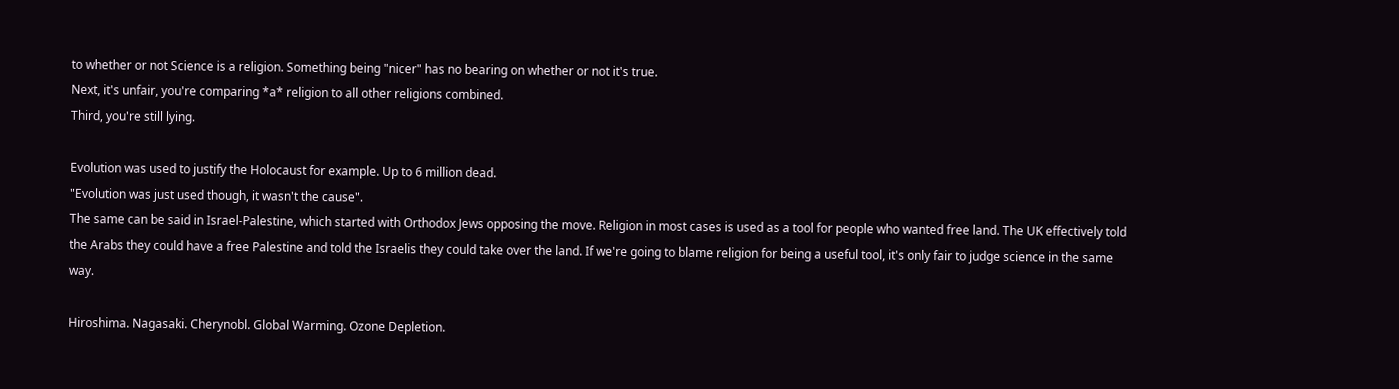to whether or not Science is a religion. Something being "nicer" has no bearing on whether or not it's true.
Next, it's unfair, you're comparing *a* religion to all other religions combined.
Third, you're still lying.

Evolution was used to justify the Holocaust for example. Up to 6 million dead.
"Evolution was just used though, it wasn't the cause".
The same can be said in Israel-Palestine, which started with Orthodox Jews opposing the move. Religion in most cases is used as a tool for people who wanted free land. The UK effectively told the Arabs they could have a free Palestine and told the Israelis they could take over the land. If we're going to blame religion for being a useful tool, it's only fair to judge science in the same way.

Hiroshima. Nagasaki. Cherynobl. Global Warming. Ozone Depletion.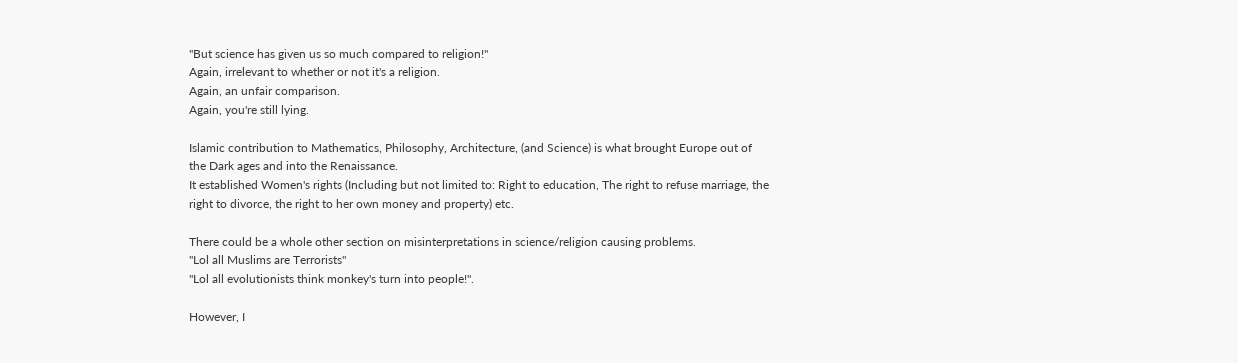"But science has given us so much compared to religion!"
Again, irrelevant to whether or not it's a religion.
Again, an unfair comparison.
Again, you're still lying.

Islamic contribution to Mathematics, Philosophy, Architecture, (and Science) is what brought Europe out of the Dark ages and into the Renaissance.
It established Women's rights (Including but not limited to: Right to education, The right to refuse marriage, the right to divorce, the right to her own money and property) etc.

There could be a whole other section on misinterpretations in science/religion causing problems.
"Lol all Muslims are Terrorists"
"Lol all evolutionists think monkey's turn into people!".

However, I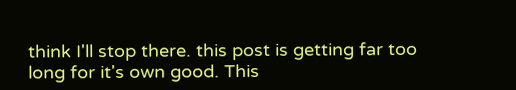think I'll stop there. this post is getting far too long for it's own good. This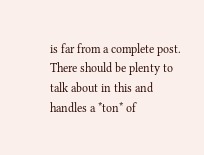is far from a complete post. There should be plenty to talk about in this and handles a *ton* of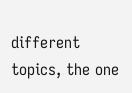different topics, the one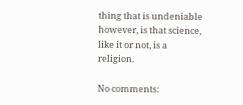thing that is undeniable however, is that science, like it or not, is a religion.

No comments: